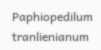Paphiopedilum tranlienianum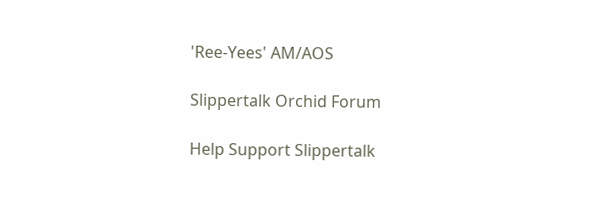'Ree-Yees' AM/AOS

Slippertalk Orchid Forum

Help Support Slippertalk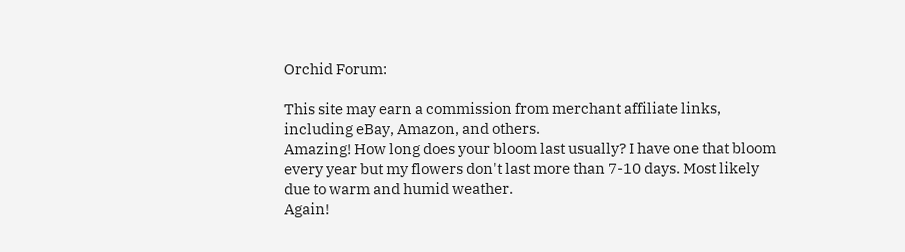Orchid Forum:

This site may earn a commission from merchant affiliate links, including eBay, Amazon, and others.
Amazing! How long does your bloom last usually? I have one that bloom every year but my flowers don't last more than 7-10 days. Most likely due to warm and humid weather.
Again!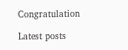Congratulation

Latest posts